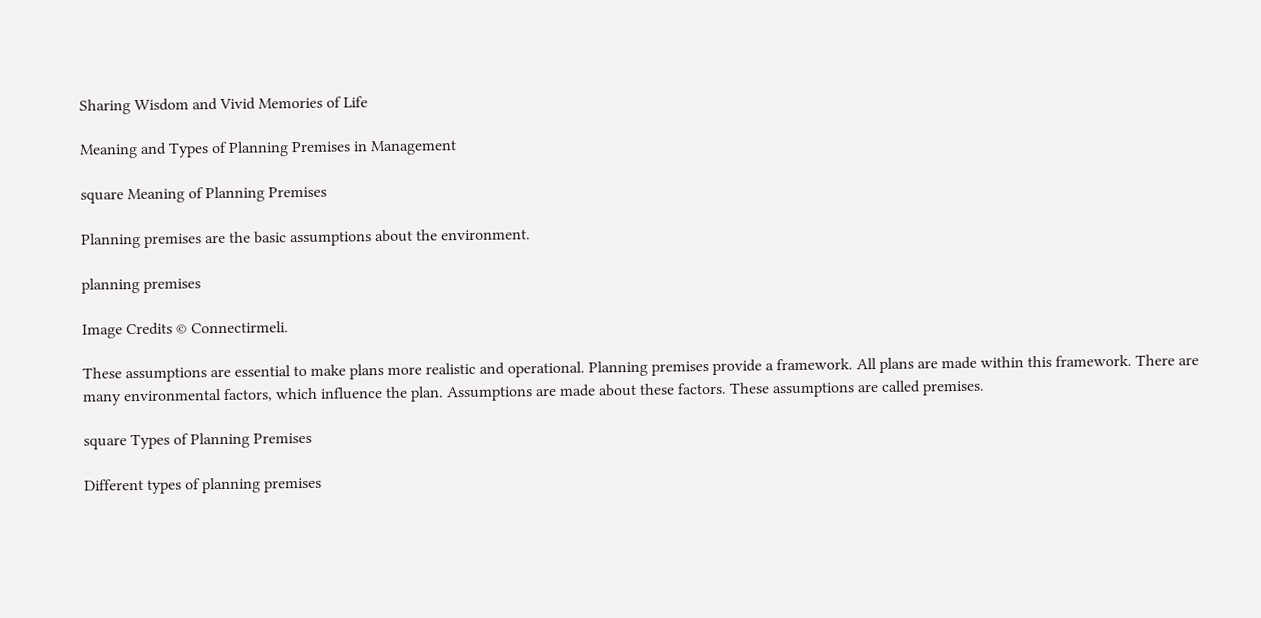Sharing Wisdom and Vivid Memories of Life

Meaning and Types of Planning Premises in Management

square Meaning of Planning Premises

Planning premises are the basic assumptions about the environment.

planning premises

Image Credits © Connectirmeli.

These assumptions are essential to make plans more realistic and operational. Planning premises provide a framework. All plans are made within this framework. There are many environmental factors, which influence the plan. Assumptions are made about these factors. These assumptions are called premises.

square Types of Planning Premises

Different types of planning premises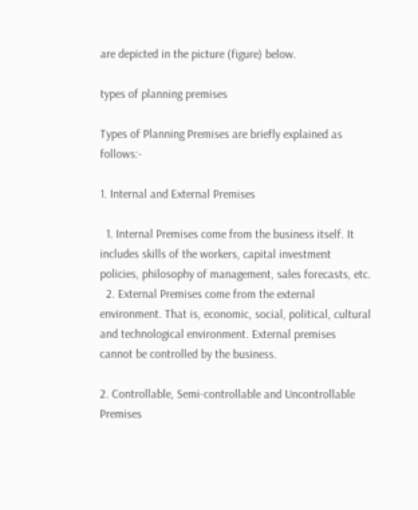are depicted in the picture (figure) below.

types of planning premises

Types of Planning Premises are briefly explained as follows:-

1. Internal and External Premises

  1. Internal Premises come from the business itself. It includes skills of the workers, capital investment policies, philosophy of management, sales forecasts, etc.
  2. External Premises come from the external environment. That is, economic, social, political, cultural and technological environment. External premises cannot be controlled by the business.

2. Controllable, Semi-controllable and Uncontrollable Premises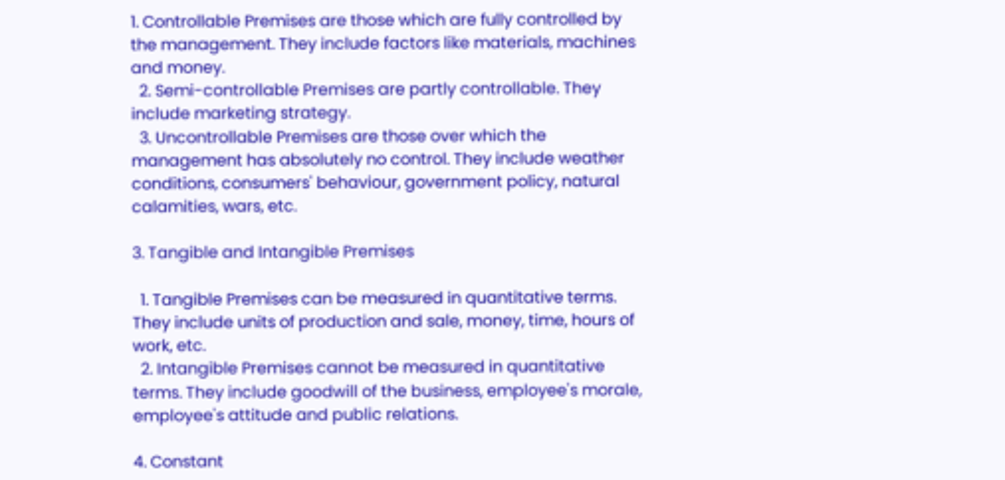1. Controllable Premises are those which are fully controlled by the management. They include factors like materials, machines and money.
  2. Semi-controllable Premises are partly controllable. They include marketing strategy.
  3. Uncontrollable Premises are those over which the management has absolutely no control. They include weather conditions, consumers' behaviour, government policy, natural calamities, wars, etc.

3. Tangible and Intangible Premises

  1. Tangible Premises can be measured in quantitative terms. They include units of production and sale, money, time, hours of work, etc.
  2. Intangible Premises cannot be measured in quantitative terms. They include goodwill of the business, employee's morale, employee's attitude and public relations.

4. Constant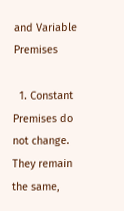and Variable Premises

  1. Constant Premises do not change. They remain the same,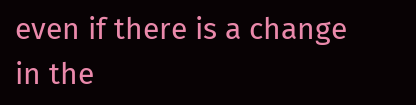even if there is a change in the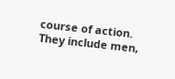course of action. They include men,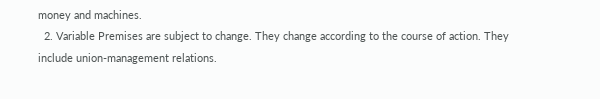money and machines.
  2. Variable Premises are subject to change. They change according to the course of action. They include union-management relations.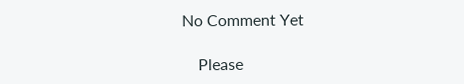No Comment Yet

    Please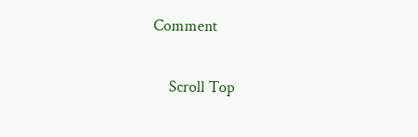Comment

    Scroll Top